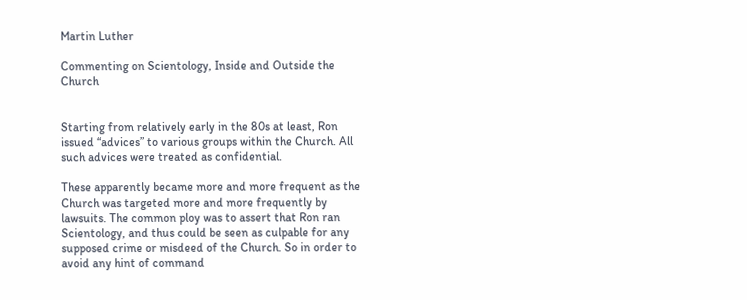Martin Luther

Commenting on Scientology, Inside and Outside the Church


Starting from relatively early in the 80s at least, Ron issued “advices” to various groups within the Church. All such advices were treated as confidential.

These apparently became more and more frequent as the Church was targeted more and more frequently by lawsuits. The common ploy was to assert that Ron ran Scientology, and thus could be seen as culpable for any supposed crime or misdeed of the Church. So in order to avoid any hint of command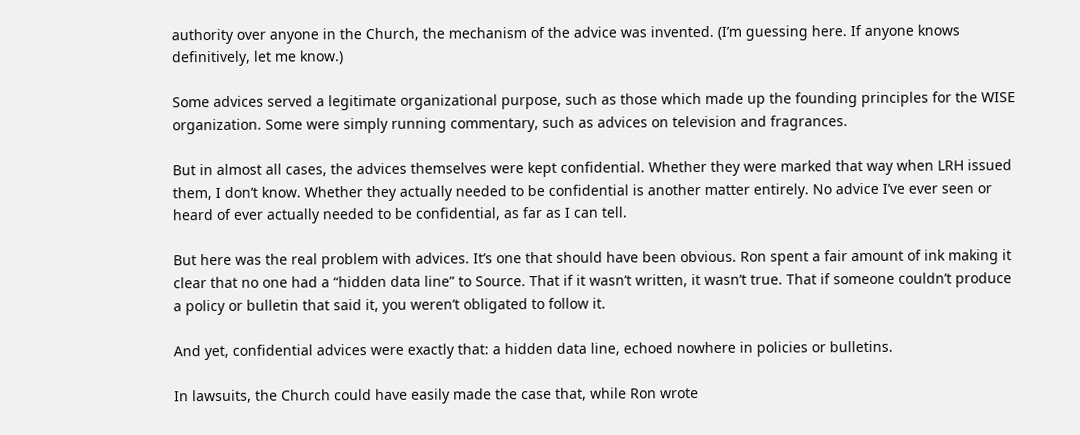authority over anyone in the Church, the mechanism of the advice was invented. (I’m guessing here. If anyone knows definitively, let me know.)

Some advices served a legitimate organizational purpose, such as those which made up the founding principles for the WISE organization. Some were simply running commentary, such as advices on television and fragrances.

But in almost all cases, the advices themselves were kept confidential. Whether they were marked that way when LRH issued them, I don’t know. Whether they actually needed to be confidential is another matter entirely. No advice I’ve ever seen or heard of ever actually needed to be confidential, as far as I can tell.

But here was the real problem with advices. It’s one that should have been obvious. Ron spent a fair amount of ink making it clear that no one had a “hidden data line” to Source. That if it wasn’t written, it wasn’t true. That if someone couldn’t produce a policy or bulletin that said it, you weren’t obligated to follow it.

And yet, confidential advices were exactly that: a hidden data line, echoed nowhere in policies or bulletins.

In lawsuits, the Church could have easily made the case that, while Ron wrote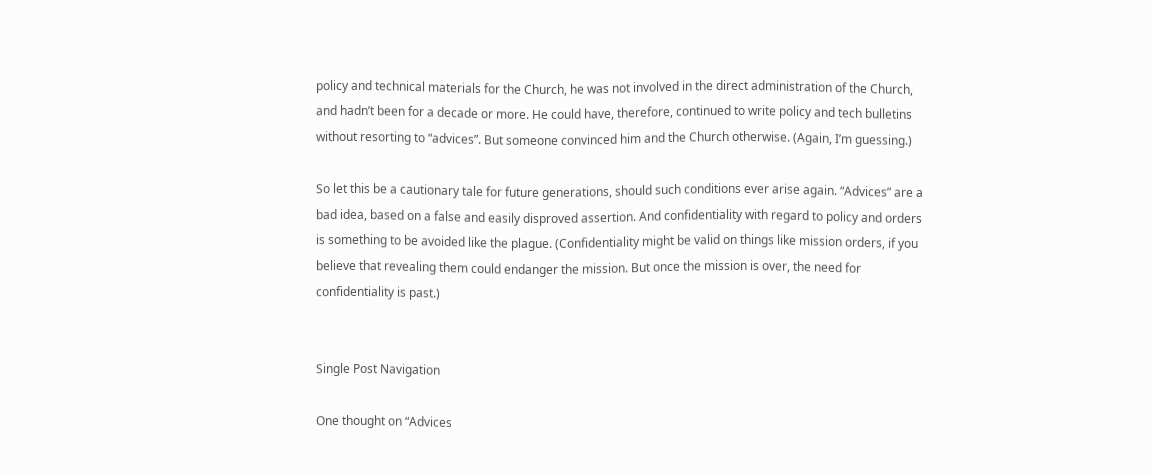policy and technical materials for the Church, he was not involved in the direct administration of the Church, and hadn’t been for a decade or more. He could have, therefore, continued to write policy and tech bulletins without resorting to “advices”. But someone convinced him and the Church otherwise. (Again, I’m guessing.)

So let this be a cautionary tale for future generations, should such conditions ever arise again. “Advices” are a bad idea, based on a false and easily disproved assertion. And confidentiality with regard to policy and orders is something to be avoided like the plague. (Confidentiality might be valid on things like mission orders, if you believe that revealing them could endanger the mission. But once the mission is over, the need for confidentiality is past.)


Single Post Navigation

One thought on “Advices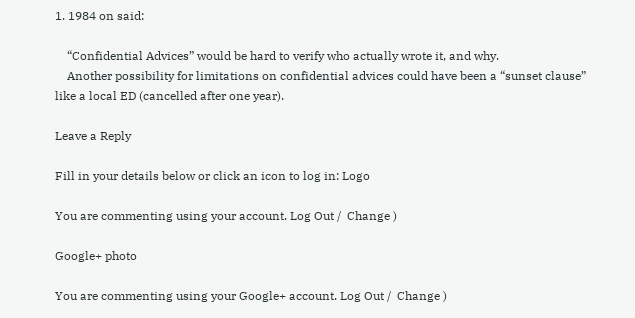1. 1984 on said:

    “Confidential Advices” would be hard to verify who actually wrote it, and why.
    Another possibility for limitations on confidential advices could have been a “sunset clause” like a local ED (cancelled after one year).

Leave a Reply

Fill in your details below or click an icon to log in: Logo

You are commenting using your account. Log Out /  Change )

Google+ photo

You are commenting using your Google+ account. Log Out /  Change )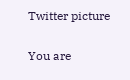Twitter picture

You are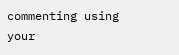commenting using your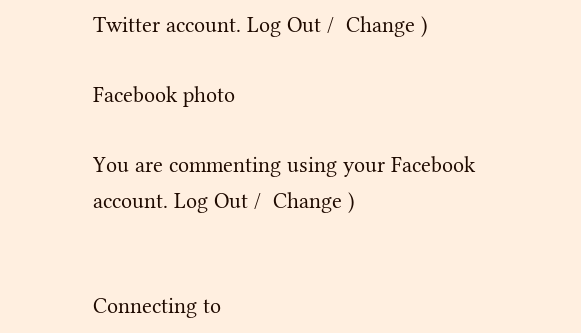Twitter account. Log Out /  Change )

Facebook photo

You are commenting using your Facebook account. Log Out /  Change )


Connecting to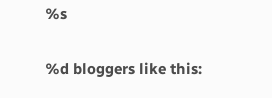%s

%d bloggers like this: